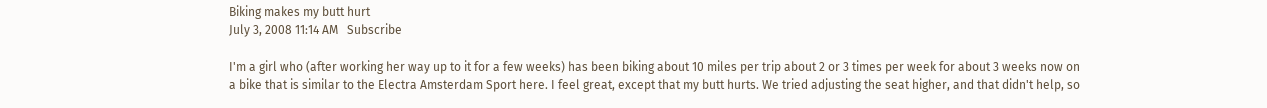Biking makes my butt hurt
July 3, 2008 11:14 AM   Subscribe

I'm a girl who (after working her way up to it for a few weeks) has been biking about 10 miles per trip about 2 or 3 times per week for about 3 weeks now on a bike that is similar to the Electra Amsterdam Sport here. I feel great, except that my butt hurts. We tried adjusting the seat higher, and that didn't help, so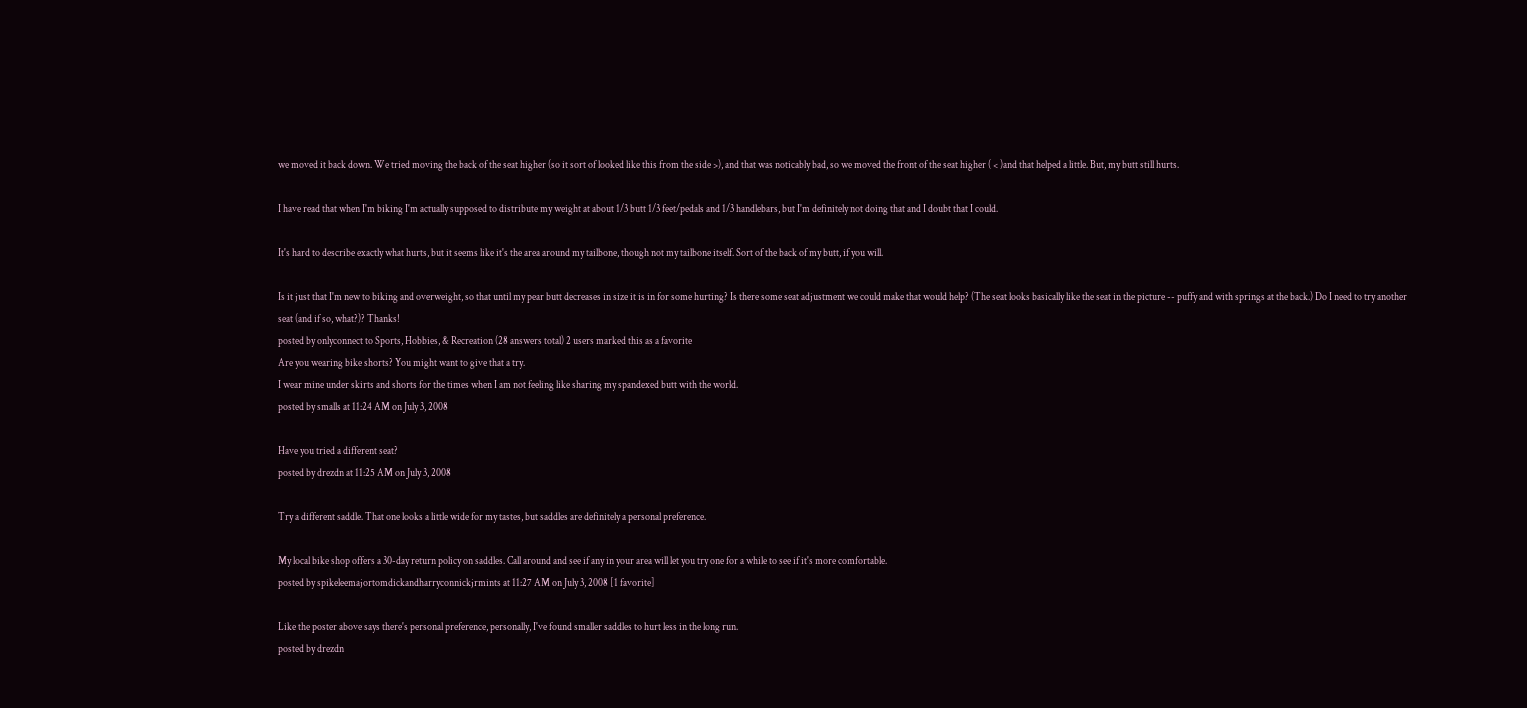we moved it back down. We tried moving the back of the seat higher (so it sort of looked like this from the side >), and that was noticably bad, so we moved the front of the seat higher ( < )and that helped a little. But, my butt still hurts.

I have read that when I'm biking I'm actually supposed to distribute my weight at about 1/3 butt 1/3 feet/pedals and 1/3 handlebars, but I'm definitely not doing that and I doubt that I could.

It's hard to describe exactly what hurts, but it seems like it's the area around my tailbone, though not my tailbone itself. Sort of the back of my butt, if you will.

Is it just that I'm new to biking and overweight, so that until my pear butt decreases in size it is in for some hurting? Is there some seat adjustment we could make that would help? (The seat looks basically like the seat in the picture -- puffy and with springs at the back.) Do I need to try another seat (and if so, what?)? Thanks!
posted by onlyconnect to Sports, Hobbies, & Recreation (28 answers total) 2 users marked this as a favorite
Are you wearing bike shorts? You might want to give that a try.
I wear mine under skirts and shorts for the times when I am not feeling like sharing my spandexed butt with the world.
posted by smalls at 11:24 AM on July 3, 2008

Have you tried a different seat?
posted by drezdn at 11:25 AM on July 3, 2008

Try a different saddle. That one looks a little wide for my tastes, but saddles are definitely a personal preference.

My local bike shop offers a 30-day return policy on saddles. Call around and see if any in your area will let you try one for a while to see if it's more comfortable.
posted by spikeleemajortomdickandharryconnickjrmints at 11:27 AM on July 3, 2008 [1 favorite]

Like the poster above says there's personal preference, personally, I've found smaller saddles to hurt less in the long run.
posted by drezdn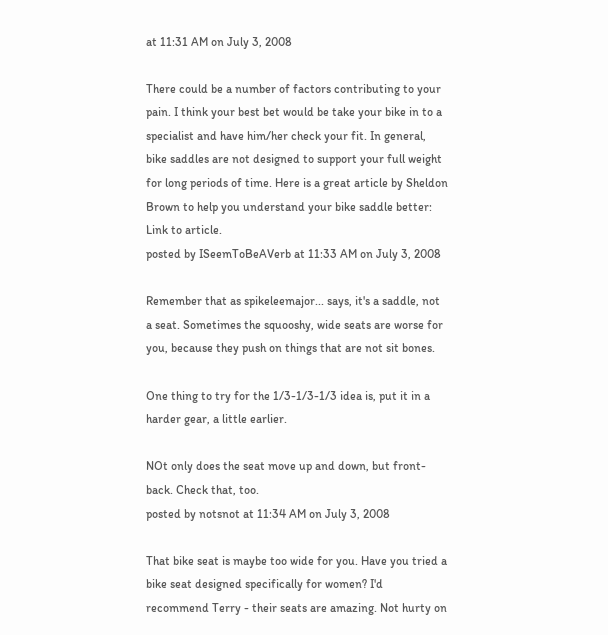at 11:31 AM on July 3, 2008

There could be a number of factors contributing to your pain. I think your best bet would be take your bike in to a specialist and have him/her check your fit. In general, bike saddles are not designed to support your full weight for long periods of time. Here is a great article by Sheldon Brown to help you understand your bike saddle better: Link to article.
posted by ISeemToBeAVerb at 11:33 AM on July 3, 2008

Remember that as spikeleemajor... says, it's a saddle, not a seat. Sometimes the squooshy, wide seats are worse for you, because they push on things that are not sit bones.

One thing to try for the 1/3-1/3-1/3 idea is, put it in a harder gear, a little earlier.

NOt only does the seat move up and down, but front-back. Check that, too.
posted by notsnot at 11:34 AM on July 3, 2008

That bike seat is maybe too wide for you. Have you tried a bike seat designed specifically for women? I'd recommend Terry - their seats are amazing. Not hurty on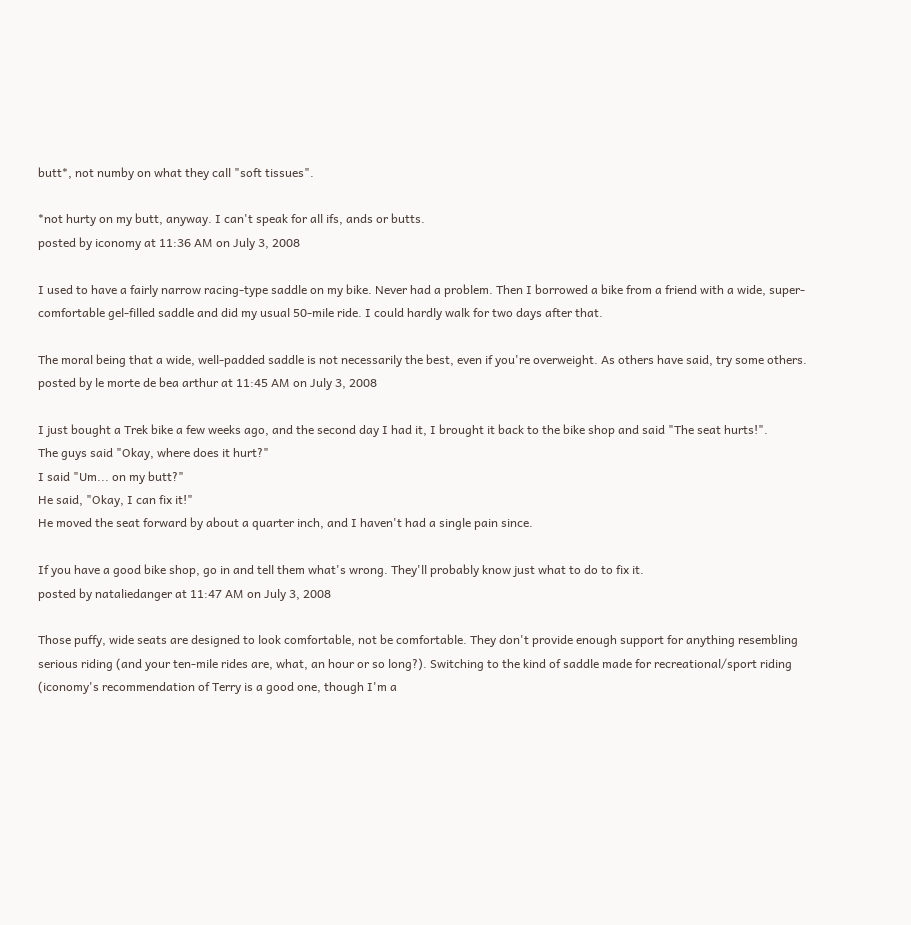butt*, not numby on what they call "soft tissues".

*not hurty on my butt, anyway. I can't speak for all ifs, ands or butts.
posted by iconomy at 11:36 AM on July 3, 2008

I used to have a fairly narrow racing-type saddle on my bike. Never had a problem. Then I borrowed a bike from a friend with a wide, super-comfortable gel-filled saddle and did my usual 50-mile ride. I could hardly walk for two days after that.

The moral being that a wide, well-padded saddle is not necessarily the best, even if you're overweight. As others have said, try some others.
posted by le morte de bea arthur at 11:45 AM on July 3, 2008

I just bought a Trek bike a few weeks ago, and the second day I had it, I brought it back to the bike shop and said "The seat hurts!".
The guys said "Okay, where does it hurt?"
I said "Um... on my butt?"
He said, "Okay, I can fix it!"
He moved the seat forward by about a quarter inch, and I haven't had a single pain since.

If you have a good bike shop, go in and tell them what's wrong. They'll probably know just what to do to fix it.
posted by nataliedanger at 11:47 AM on July 3, 2008

Those puffy, wide seats are designed to look comfortable, not be comfortable. They don't provide enough support for anything resembling serious riding (and your ten-mile rides are, what, an hour or so long?). Switching to the kind of saddle made for recreational/sport riding (iconomy's recommendation of Terry is a good one, though I'm a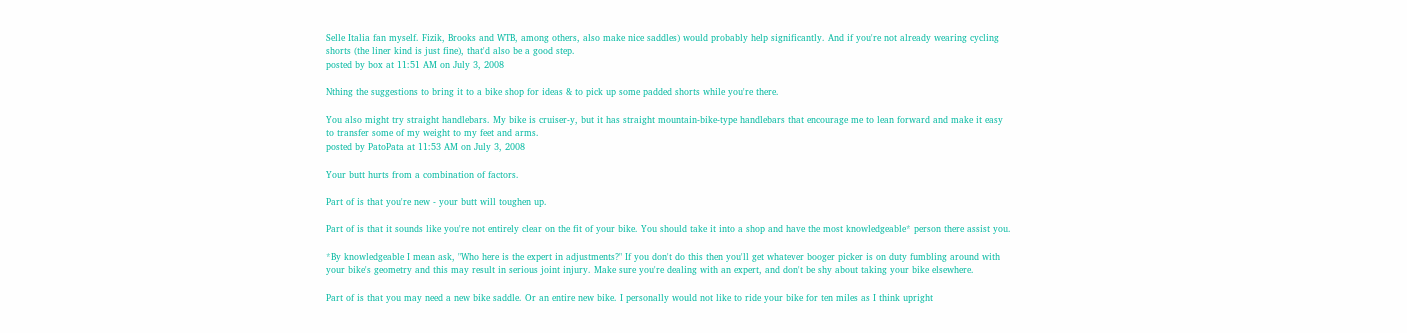Selle Italia fan myself. Fizik, Brooks and WTB, among others, also make nice saddles) would probably help significantly. And if you're not already wearing cycling shorts (the liner kind is just fine), that'd also be a good step.
posted by box at 11:51 AM on July 3, 2008

Nthing the suggestions to bring it to a bike shop for ideas & to pick up some padded shorts while you're there.

You also might try straight handlebars. My bike is cruiser-y, but it has straight mountain-bike-type handlebars that encourage me to lean forward and make it easy to transfer some of my weight to my feet and arms.
posted by PatoPata at 11:53 AM on July 3, 2008

Your butt hurts from a combination of factors.

Part of is that you're new - your butt will toughen up.

Part of is that it sounds like you're not entirely clear on the fit of your bike. You should take it into a shop and have the most knowledgeable* person there assist you.

*By knowledgeable I mean ask, "Who here is the expert in adjustments?" If you don't do this then you'll get whatever booger picker is on duty fumbling around with your bike's geometry and this may result in serious joint injury. Make sure you're dealing with an expert, and don't be shy about taking your bike elsewhere.

Part of is that you may need a new bike saddle. Or an entire new bike. I personally would not like to ride your bike for ten miles as I think upright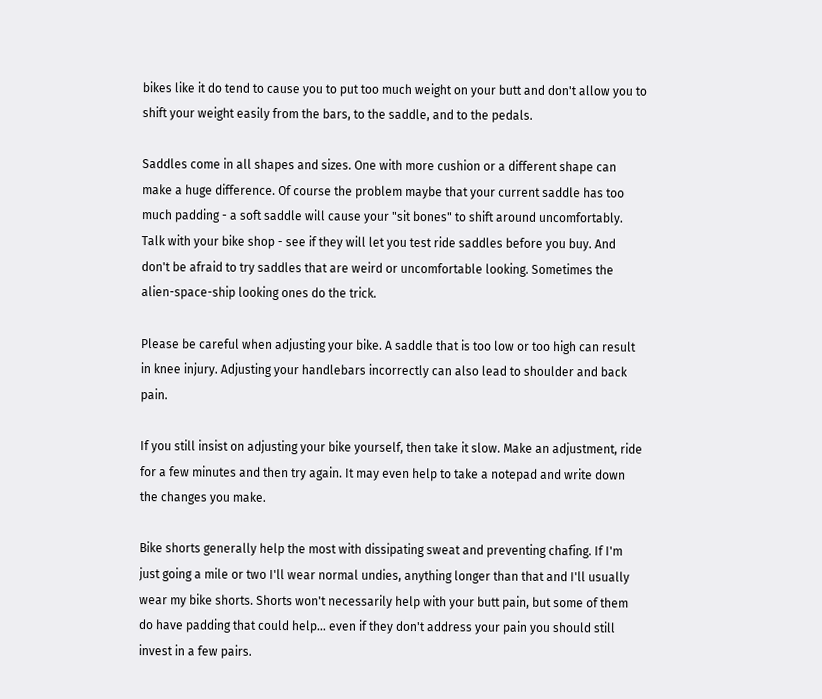bikes like it do tend to cause you to put too much weight on your butt and don't allow you to shift your weight easily from the bars, to the saddle, and to the pedals.

Saddles come in all shapes and sizes. One with more cushion or a different shape can make a huge difference. Of course the problem maybe that your current saddle has too much padding - a soft saddle will cause your "sit bones" to shift around uncomfortably. Talk with your bike shop - see if they will let you test ride saddles before you buy. And don't be afraid to try saddles that are weird or uncomfortable looking. Sometimes the alien-space-ship looking ones do the trick.

Please be careful when adjusting your bike. A saddle that is too low or too high can result in knee injury. Adjusting your handlebars incorrectly can also lead to shoulder and back pain.

If you still insist on adjusting your bike yourself, then take it slow. Make an adjustment, ride for a few minutes and then try again. It may even help to take a notepad and write down the changes you make.

Bike shorts generally help the most with dissipating sweat and preventing chafing. If I'm just going a mile or two I'll wear normal undies, anything longer than that and I'll usually wear my bike shorts. Shorts won't necessarily help with your butt pain, but some of them do have padding that could help... even if they don't address your pain you should still invest in a few pairs.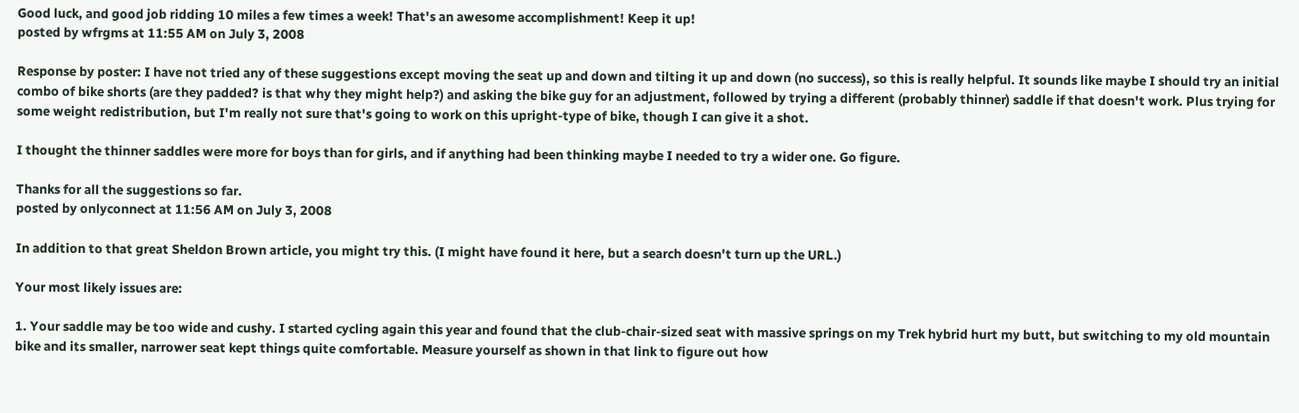Good luck, and good job ridding 10 miles a few times a week! That's an awesome accomplishment! Keep it up!
posted by wfrgms at 11:55 AM on July 3, 2008

Response by poster: I have not tried any of these suggestions except moving the seat up and down and tilting it up and down (no success), so this is really helpful. It sounds like maybe I should try an initial combo of bike shorts (are they padded? is that why they might help?) and asking the bike guy for an adjustment, followed by trying a different (probably thinner) saddle if that doesn't work. Plus trying for some weight redistribution, but I'm really not sure that's going to work on this upright-type of bike, though I can give it a shot.

I thought the thinner saddles were more for boys than for girls, and if anything had been thinking maybe I needed to try a wider one. Go figure.

Thanks for all the suggestions so far.
posted by onlyconnect at 11:56 AM on July 3, 2008

In addition to that great Sheldon Brown article, you might try this. (I might have found it here, but a search doesn't turn up the URL.)

Your most likely issues are:

1. Your saddle may be too wide and cushy. I started cycling again this year and found that the club-chair-sized seat with massive springs on my Trek hybrid hurt my butt, but switching to my old mountain bike and its smaller, narrower seat kept things quite comfortable. Measure yourself as shown in that link to figure out how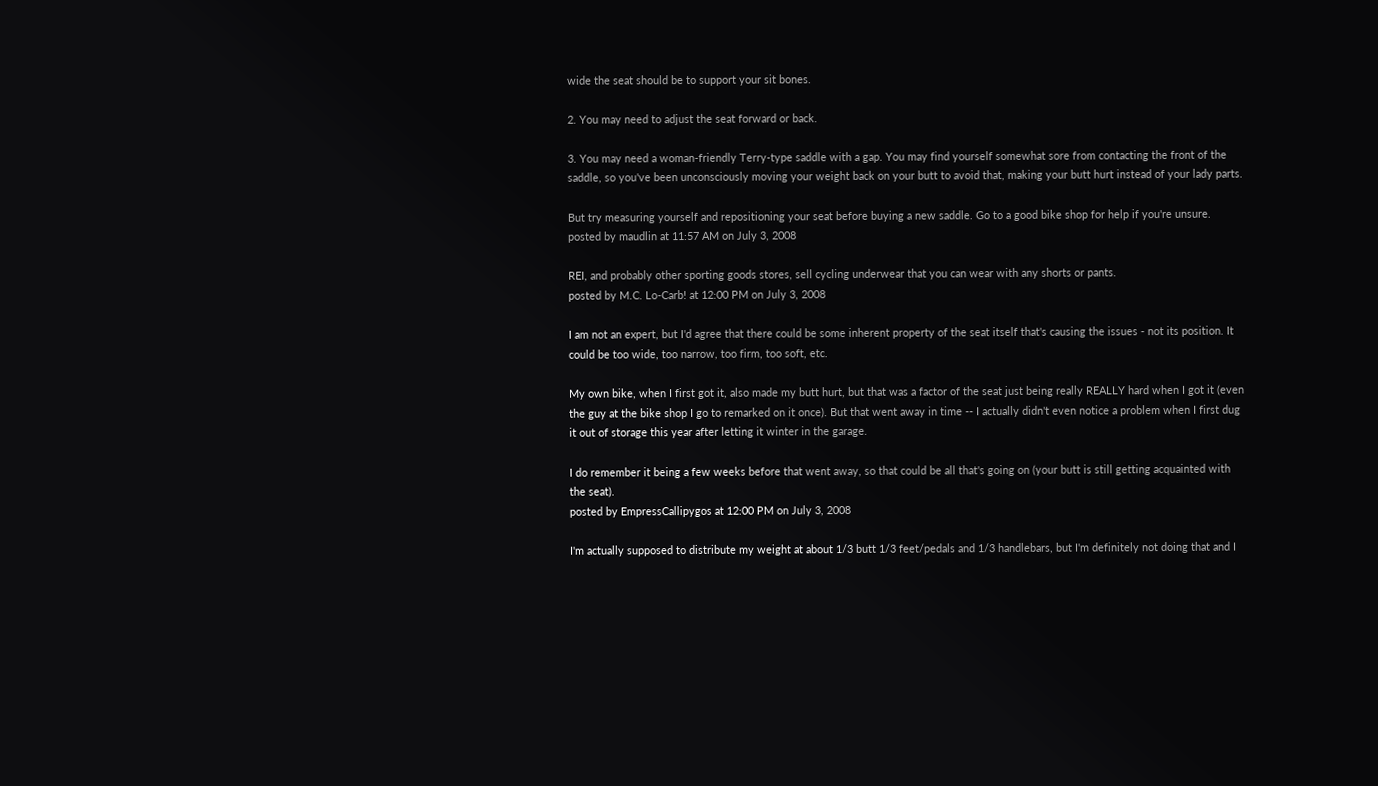wide the seat should be to support your sit bones.

2. You may need to adjust the seat forward or back.

3. You may need a woman-friendly Terry-type saddle with a gap. You may find yourself somewhat sore from contacting the front of the saddle, so you've been unconsciously moving your weight back on your butt to avoid that, making your butt hurt instead of your lady parts.

But try measuring yourself and repositioning your seat before buying a new saddle. Go to a good bike shop for help if you're unsure.
posted by maudlin at 11:57 AM on July 3, 2008

REI, and probably other sporting goods stores, sell cycling underwear that you can wear with any shorts or pants.
posted by M.C. Lo-Carb! at 12:00 PM on July 3, 2008

I am not an expert, but I'd agree that there could be some inherent property of the seat itself that's causing the issues - not its position. It could be too wide, too narrow, too firm, too soft, etc.

My own bike, when I first got it, also made my butt hurt, but that was a factor of the seat just being really REALLY hard when I got it (even the guy at the bike shop I go to remarked on it once). But that went away in time -- I actually didn't even notice a problem when I first dug it out of storage this year after letting it winter in the garage.

I do remember it being a few weeks before that went away, so that could be all that's going on (your butt is still getting acquainted with the seat).
posted by EmpressCallipygos at 12:00 PM on July 3, 2008

I'm actually supposed to distribute my weight at about 1/3 butt 1/3 feet/pedals and 1/3 handlebars, but I'm definitely not doing that and I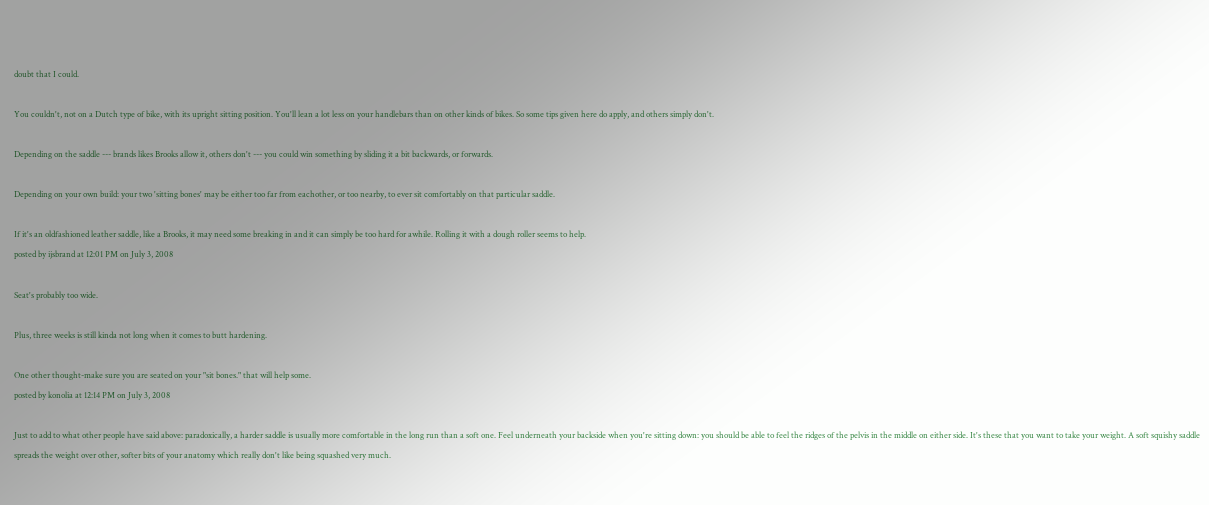doubt that I could.

You couldn't, not on a Dutch type of bike, with its upright sitting position. You'll lean a lot less on your handlebars than on other kinds of bikes. So some tips given here do apply, and others simply don't.

Depending on the saddle --- brands likes Brooks allow it, others don't --- you could win something by sliding it a bit backwards, or forwards.

Depending on your own build: your two 'sitting bones' may be either too far from eachother, or too nearby, to ever sit comfortably on that particular saddle.

If it's an oldfashioned leather saddle, like a Brooks, it may need some breaking in and it can simply be too hard for awhile. Rolling it with a dough roller seems to help.
posted by ijsbrand at 12:01 PM on July 3, 2008

Seat's probably too wide.

Plus, three weeks is still kinda not long when it comes to butt hardening.

One other thought-make sure you are seated on your "sit bones." that will help some.
posted by konolia at 12:14 PM on July 3, 2008

Just to add to what other people have said above: paradoxically, a harder saddle is usually more comfortable in the long run than a soft one. Feel underneath your backside when you're sitting down: you should be able to feel the ridges of the pelvis in the middle on either side. It's these that you want to take your weight. A soft squishy saddle spreads the weight over other, softer bits of your anatomy which really don't like being squashed very much.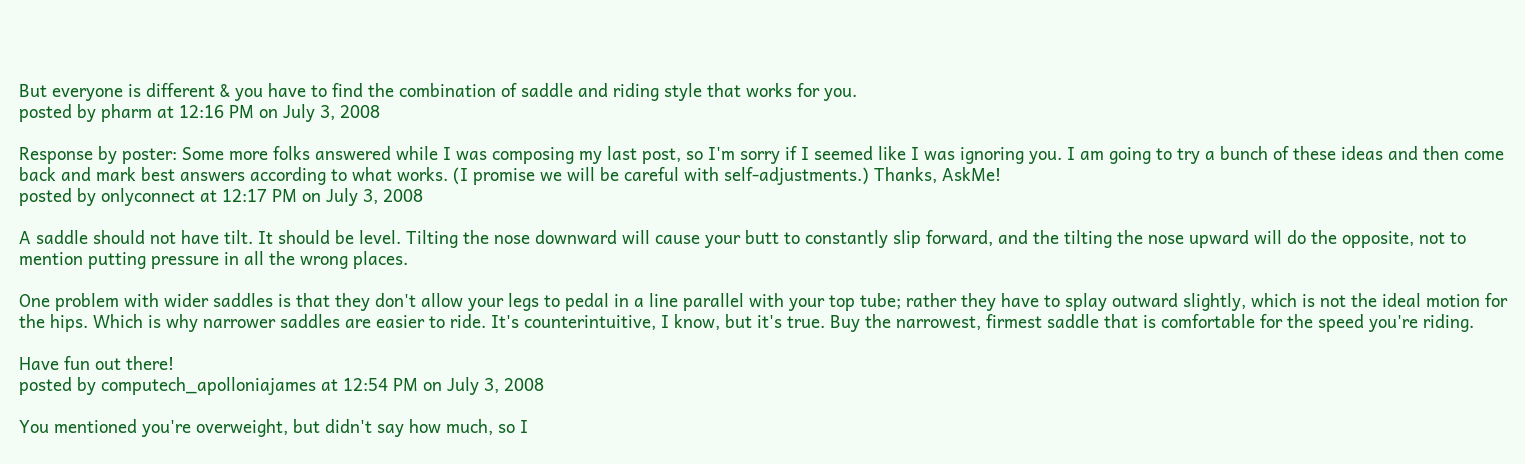But everyone is different & you have to find the combination of saddle and riding style that works for you.
posted by pharm at 12:16 PM on July 3, 2008

Response by poster: Some more folks answered while I was composing my last post, so I'm sorry if I seemed like I was ignoring you. I am going to try a bunch of these ideas and then come back and mark best answers according to what works. (I promise we will be careful with self-adjustments.) Thanks, AskMe!
posted by onlyconnect at 12:17 PM on July 3, 2008

A saddle should not have tilt. It should be level. Tilting the nose downward will cause your butt to constantly slip forward, and the tilting the nose upward will do the opposite, not to mention putting pressure in all the wrong places.

One problem with wider saddles is that they don't allow your legs to pedal in a line parallel with your top tube; rather they have to splay outward slightly, which is not the ideal motion for the hips. Which is why narrower saddles are easier to ride. It's counterintuitive, I know, but it's true. Buy the narrowest, firmest saddle that is comfortable for the speed you're riding.

Have fun out there!
posted by computech_apolloniajames at 12:54 PM on July 3, 2008

You mentioned you're overweight, but didn't say how much, so I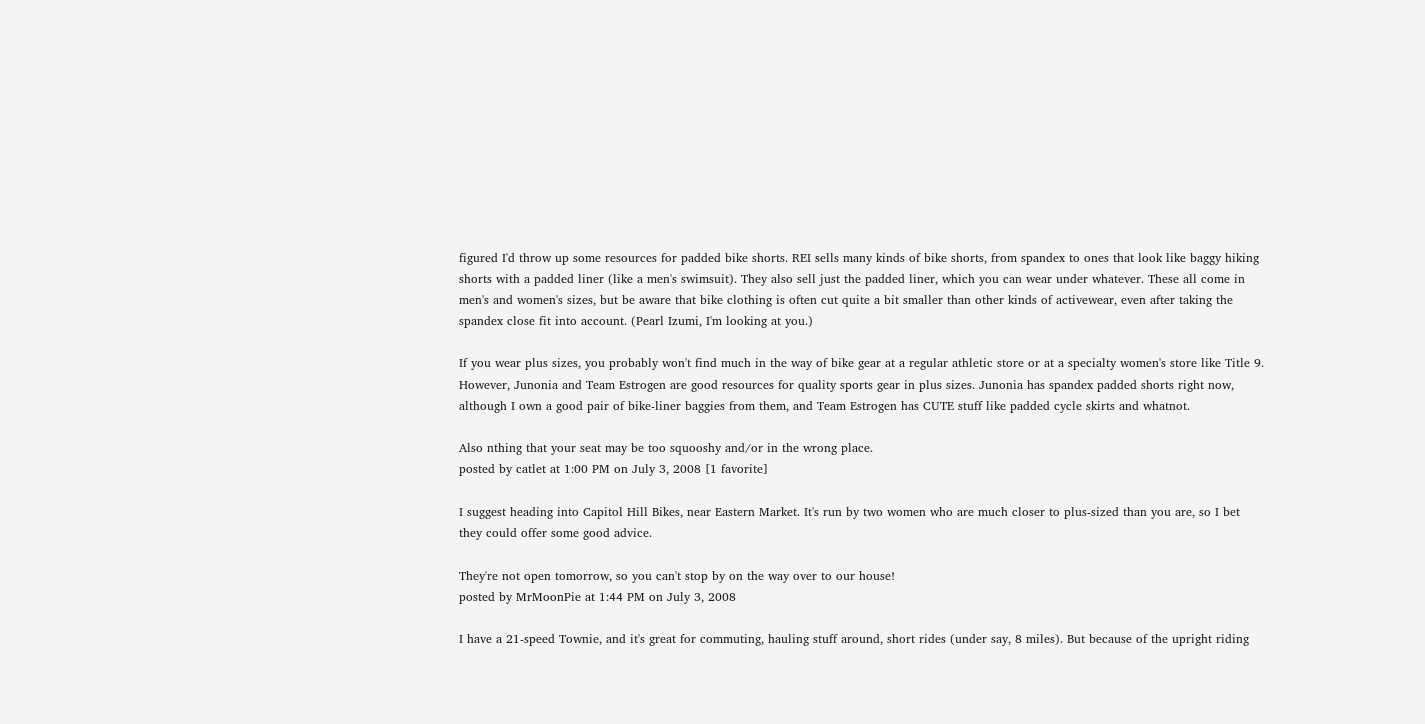figured I'd throw up some resources for padded bike shorts. REI sells many kinds of bike shorts, from spandex to ones that look like baggy hiking shorts with a padded liner (like a men's swimsuit). They also sell just the padded liner, which you can wear under whatever. These all come in men's and women's sizes, but be aware that bike clothing is often cut quite a bit smaller than other kinds of activewear, even after taking the spandex close fit into account. (Pearl Izumi, I'm looking at you.)

If you wear plus sizes, you probably won't find much in the way of bike gear at a regular athletic store or at a specialty women's store like Title 9. However, Junonia and Team Estrogen are good resources for quality sports gear in plus sizes. Junonia has spandex padded shorts right now, although I own a good pair of bike-liner baggies from them, and Team Estrogen has CUTE stuff like padded cycle skirts and whatnot.

Also nthing that your seat may be too squooshy and/or in the wrong place.
posted by catlet at 1:00 PM on July 3, 2008 [1 favorite]

I suggest heading into Capitol Hill Bikes, near Eastern Market. It's run by two women who are much closer to plus-sized than you are, so I bet they could offer some good advice.

They're not open tomorrow, so you can't stop by on the way over to our house!
posted by MrMoonPie at 1:44 PM on July 3, 2008

I have a 21-speed Townie, and it's great for commuting, hauling stuff around, short rides (under say, 8 miles). But because of the upright riding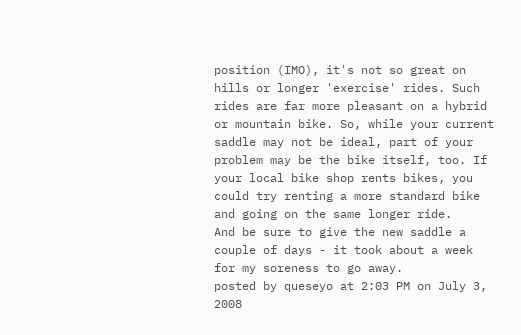position (IMO), it's not so great on hills or longer 'exercise' rides. Such rides are far more pleasant on a hybrid or mountain bike. So, while your current saddle may not be ideal, part of your problem may be the bike itself, too. If your local bike shop rents bikes, you could try renting a more standard bike and going on the same longer ride.
And be sure to give the new saddle a couple of days - it took about a week for my soreness to go away.
posted by queseyo at 2:03 PM on July 3, 2008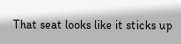That seat looks like it sticks up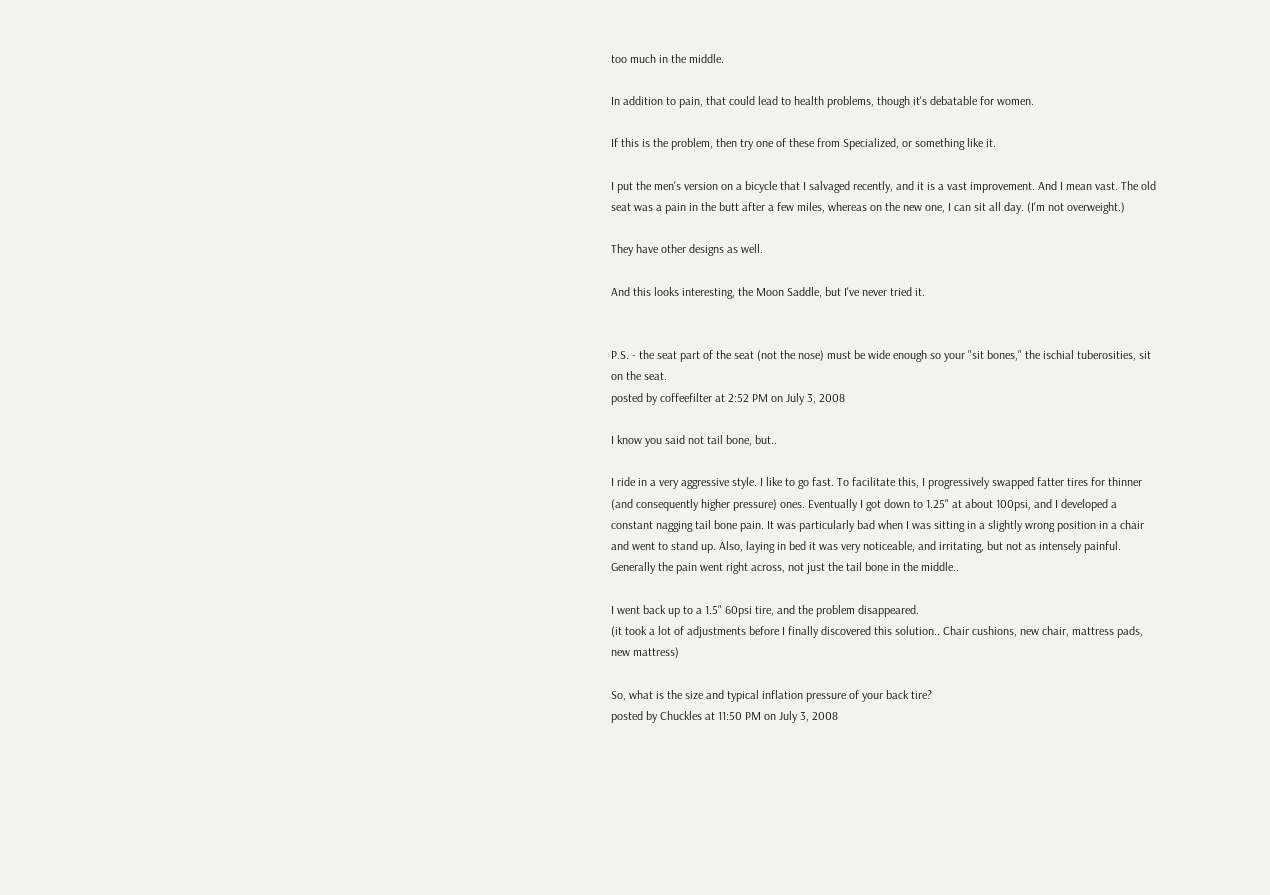too much in the middle.

In addition to pain, that could lead to health problems, though it's debatable for women.

If this is the problem, then try one of these from Specialized, or something like it.

I put the men's version on a bicycle that I salvaged recently, and it is a vast improvement. And I mean vast. The old seat was a pain in the butt after a few miles, whereas on the new one, I can sit all day. (I'm not overweight.)

They have other designs as well.

And this looks interesting, the Moon Saddle, but I've never tried it.


P.S. - the seat part of the seat (not the nose) must be wide enough so your "sit bones," the ischial tuberosities, sit on the seat.
posted by coffeefilter at 2:52 PM on July 3, 2008

I know you said not tail bone, but..

I ride in a very aggressive style. I like to go fast. To facilitate this, I progressively swapped fatter tires for thinner (and consequently higher pressure) ones. Eventually I got down to 1.25" at about 100psi, and I developed a constant nagging tail bone pain. It was particularly bad when I was sitting in a slightly wrong position in a chair and went to stand up. Also, laying in bed it was very noticeable, and irritating, but not as intensely painful. Generally the pain went right across, not just the tail bone in the middle..

I went back up to a 1.5" 60psi tire, and the problem disappeared.
(it took a lot of adjustments before I finally discovered this solution.. Chair cushions, new chair, mattress pads, new mattress)

So, what is the size and typical inflation pressure of your back tire?
posted by Chuckles at 11:50 PM on July 3, 2008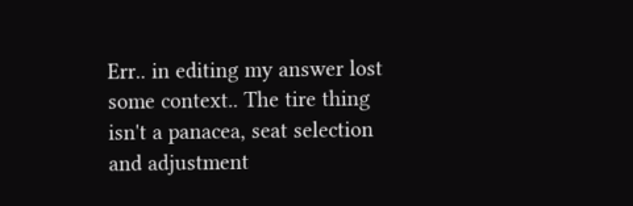Err.. in editing my answer lost some context.. The tire thing isn't a panacea, seat selection and adjustment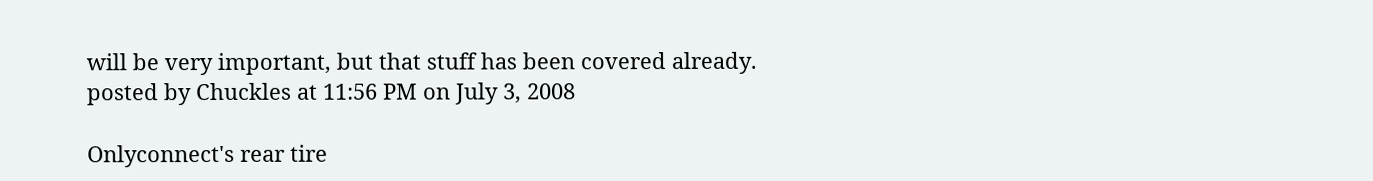will be very important, but that stuff has been covered already.
posted by Chuckles at 11:56 PM on July 3, 2008

Onlyconnect's rear tire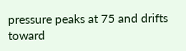pressure peaks at 75 and drifts toward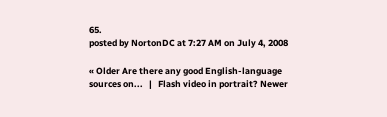65.
posted by NortonDC at 7:27 AM on July 4, 2008

« Older Are there any good English-language sources on...   |   Flash video in portrait? Newer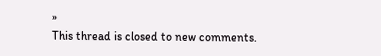»
This thread is closed to new comments.